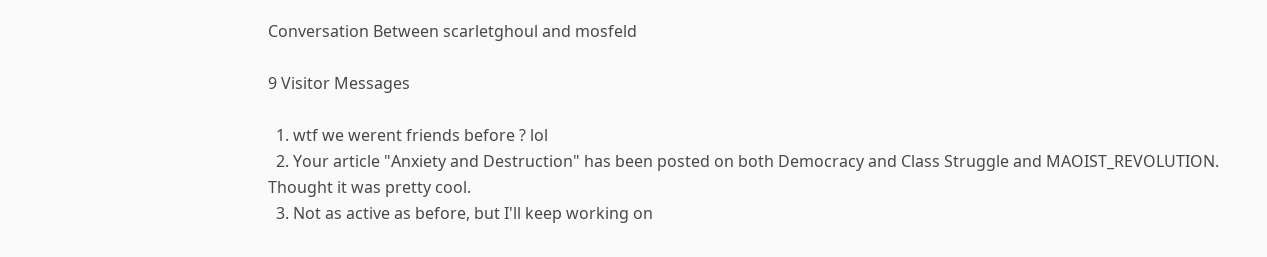Conversation Between scarletghoul and mosfeld

9 Visitor Messages

  1. wtf we werent friends before ? lol
  2. Your article "Anxiety and Destruction" has been posted on both Democracy and Class Struggle and MAOIST_REVOLUTION. Thought it was pretty cool.
  3. Not as active as before, but I'll keep working on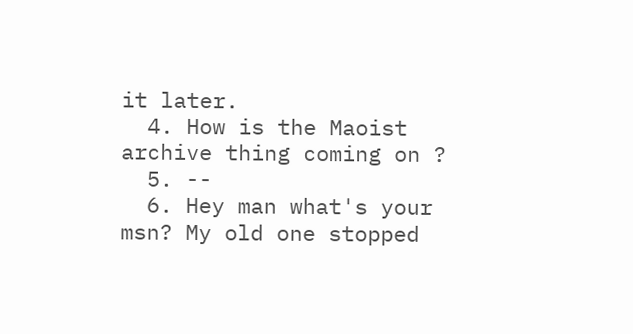it later.
  4. How is the Maoist archive thing coming on ?
  5. --
  6. Hey man what's your msn? My old one stopped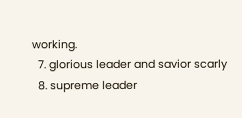working.
  7. glorious leader and savior scarly
  8. supreme leader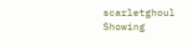scarletghoul
Showing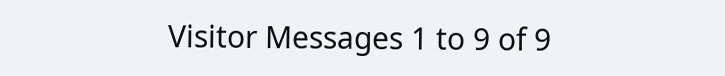Visitor Messages 1 to 9 of 9